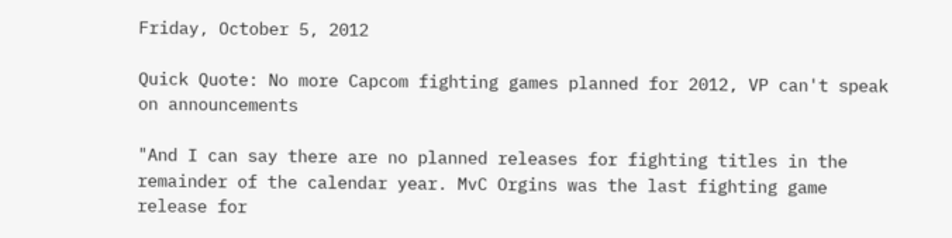Friday, October 5, 2012

Quick Quote: No more Capcom fighting games planned for 2012, VP can't speak on announcements

"And I can say there are no planned releases for fighting titles in the remainder of the calendar year. MvC Orgins was the last fighting game release for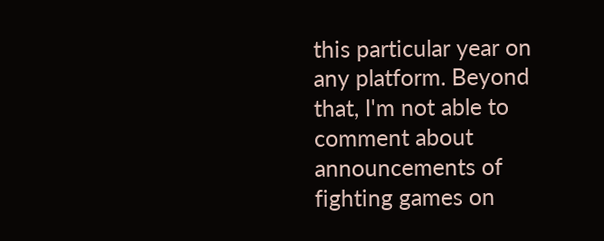this particular year on any platform. Beyond that, I'm not able to comment about announcements of fighting games on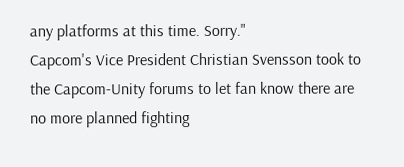any platforms at this time. Sorry."
Capcom's Vice President Christian Svensson took to the Capcom-Unity forums to let fan know there are no more planned fighting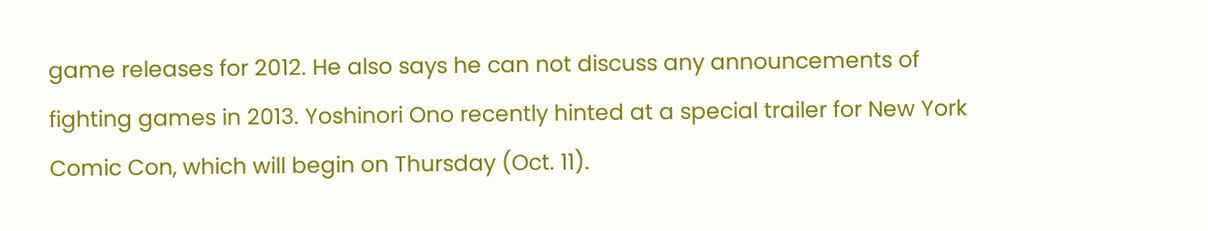game releases for 2012. He also says he can not discuss any announcements of fighting games in 2013. Yoshinori Ono recently hinted at a special trailer for New York Comic Con, which will begin on Thursday (Oct. 11).